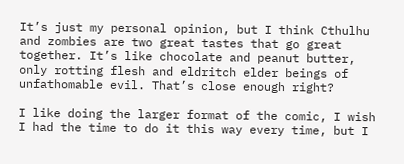It’s just my personal opinion, but I think Cthulhu and zombies are two great tastes that go great together. It’s like chocolate and peanut butter, only rotting flesh and eldritch elder beings of unfathomable evil. That’s close enough right?

I like doing the larger format of the comic, I wish I had the time to do it this way every time, but I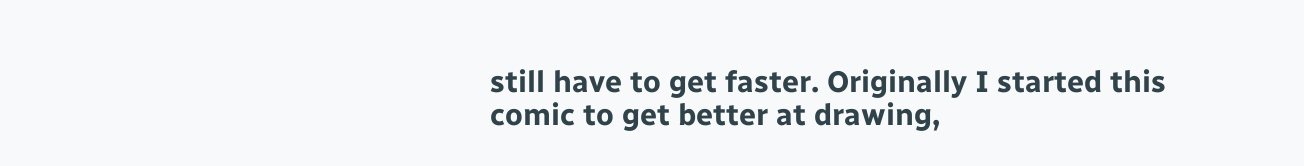still have to get faster. Originally I started this comic to get better at drawing,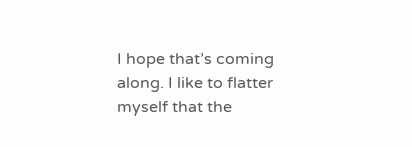I hope that’s coming along. I like to flatter myself that the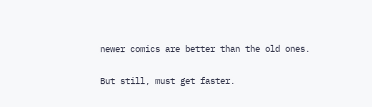newer comics are better than the old ones.

But still, must get faster.